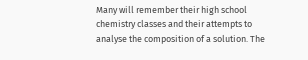Many will remember their high school chemistry classes and their attempts to analyse the composition of a solution. The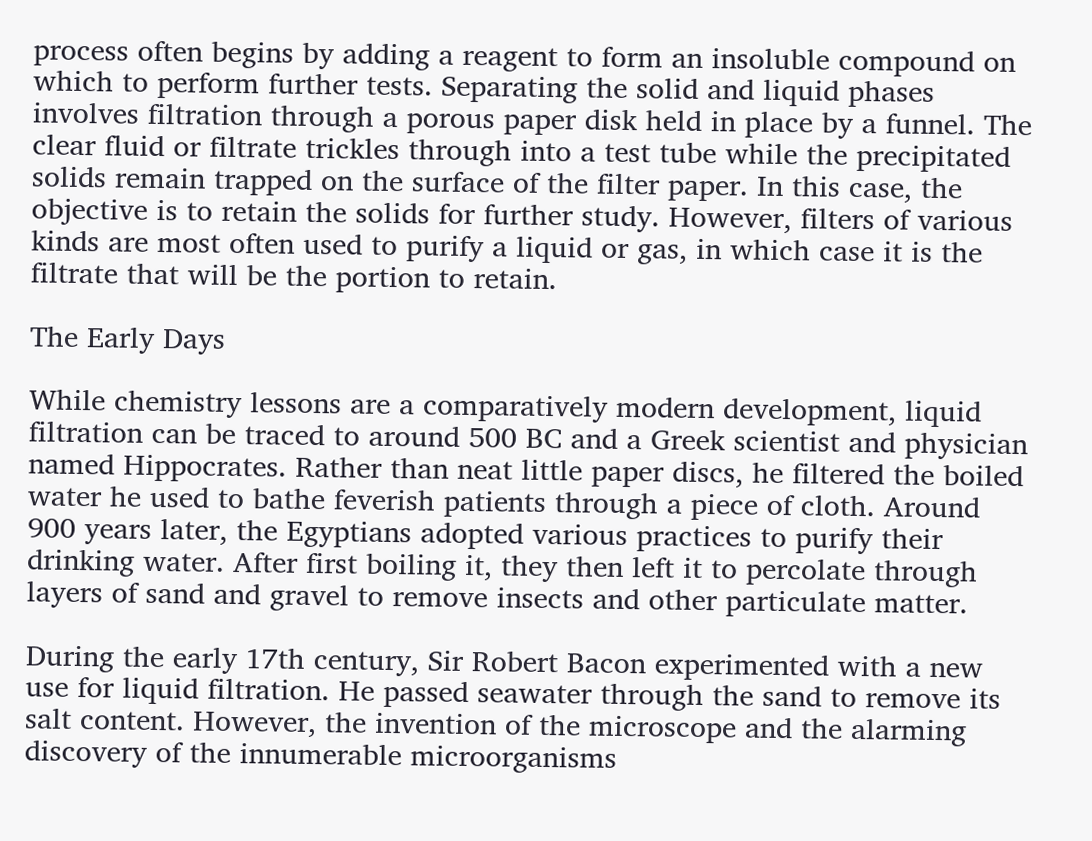process often begins by adding a reagent to form an insoluble compound on which to perform further tests. Separating the solid and liquid phases involves filtration through a porous paper disk held in place by a funnel. The clear fluid or filtrate trickles through into a test tube while the precipitated solids remain trapped on the surface of the filter paper. In this case, the objective is to retain the solids for further study. However, filters of various kinds are most often used to purify a liquid or gas, in which case it is the filtrate that will be the portion to retain.

The Early Days

While chemistry lessons are a comparatively modern development, liquid filtration can be traced to around 500 BC and a Greek scientist and physician named Hippocrates. Rather than neat little paper discs, he filtered the boiled water he used to bathe feverish patients through a piece of cloth. Around 900 years later, the Egyptians adopted various practices to purify their drinking water. After first boiling it, they then left it to percolate through layers of sand and gravel to remove insects and other particulate matter.

During the early 17th century, Sir Robert Bacon experimented with a new use for liquid filtration. He passed seawater through the sand to remove its salt content. However, the invention of the microscope and the alarming discovery of the innumerable microorganisms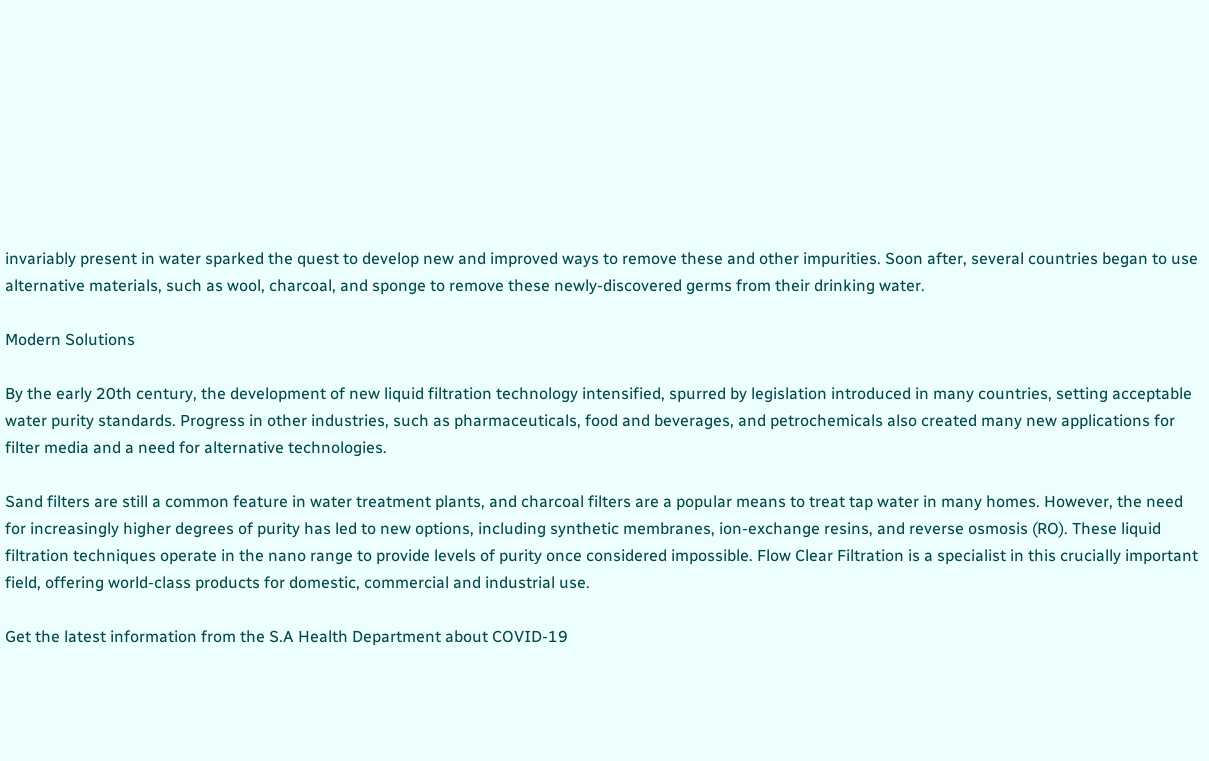invariably present in water sparked the quest to develop new and improved ways to remove these and other impurities. Soon after, several countries began to use alternative materials, such as wool, charcoal, and sponge to remove these newly-discovered germs from their drinking water.

Modern Solutions

By the early 20th century, the development of new liquid filtration technology intensified, spurred by legislation introduced in many countries, setting acceptable water purity standards. Progress in other industries, such as pharmaceuticals, food and beverages, and petrochemicals also created many new applications for filter media and a need for alternative technologies.

Sand filters are still a common feature in water treatment plants, and charcoal filters are a popular means to treat tap water in many homes. However, the need for increasingly higher degrees of purity has led to new options, including synthetic membranes, ion-exchange resins, and reverse osmosis (RO). These liquid filtration techniques operate in the nano range to provide levels of purity once considered impossible. Flow Clear Filtration is a specialist in this crucially important field, offering world-class products for domestic, commercial and industrial use.

Get the latest information from the S.A Health Department about COVID-19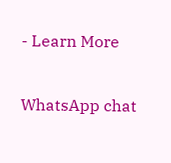- Learn More

WhatsApp chat